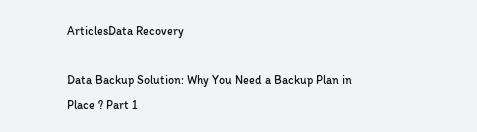ArticlesData Recovery

Data Backup Solution: Why You Need a Backup Plan in Place ? Part 1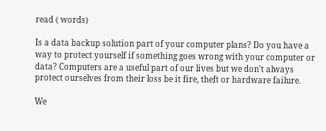read ( words)

Is a data backup solution part of your computer plans? Do you have a way to protect yourself if something goes wrong with your computer or data? Computers are a useful part of our lives but we don't always protect ourselves from their loss be it fire, theft or hardware failure.

We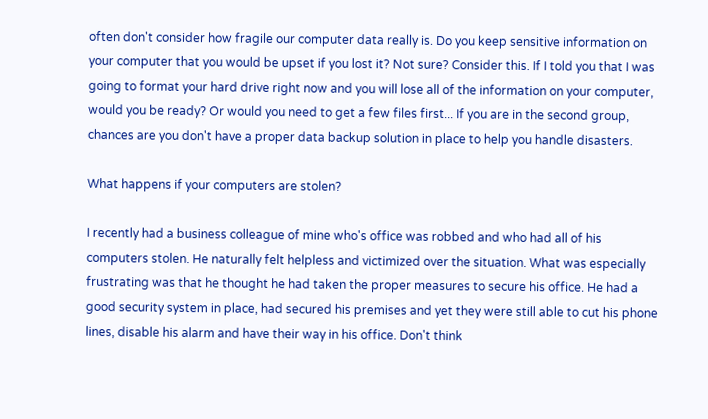often don't consider how fragile our computer data really is. Do you keep sensitive information on your computer that you would be upset if you lost it? Not sure? Consider this. If I told you that I was going to format your hard drive right now and you will lose all of the information on your computer, would you be ready? Or would you need to get a few files first... If you are in the second group, chances are you don't have a proper data backup solution in place to help you handle disasters.

What happens if your computers are stolen?

I recently had a business colleague of mine who's office was robbed and who had all of his computers stolen. He naturally felt helpless and victimized over the situation. What was especially frustrating was that he thought he had taken the proper measures to secure his office. He had a good security system in place, had secured his premises and yet they were still able to cut his phone lines, disable his alarm and have their way in his office. Don't think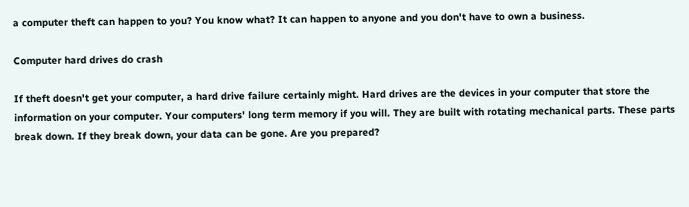a computer theft can happen to you? You know what? It can happen to anyone and you don't have to own a business.

Computer hard drives do crash

If theft doesn't get your computer, a hard drive failure certainly might. Hard drives are the devices in your computer that store the information on your computer. Your computers' long term memory if you will. They are built with rotating mechanical parts. These parts break down. If they break down, your data can be gone. Are you prepared?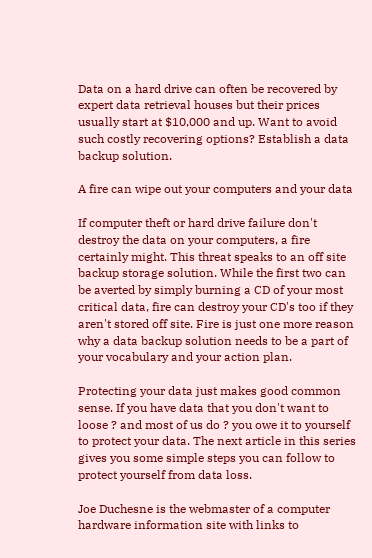Data on a hard drive can often be recovered by expert data retrieval houses but their prices usually start at $10,000 and up. Want to avoid such costly recovering options? Establish a data backup solution.

A fire can wipe out your computers and your data

If computer theft or hard drive failure don't destroy the data on your computers, a fire certainly might. This threat speaks to an off site backup storage solution. While the first two can be averted by simply burning a CD of your most critical data, fire can destroy your CD's too if they aren't stored off site. Fire is just one more reason why a data backup solution needs to be a part of your vocabulary and your action plan.

Protecting your data just makes good common sense. If you have data that you don't want to loose ? and most of us do ? you owe it to yourself to protect your data. The next article in this series gives you some simple steps you can follow to protect yourself from data loss.

Joe Duchesne is the webmaster of a computer hardware information site with links to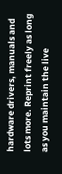hardware drivers, manuals and lots more. Reprint freely as long as you maintain the live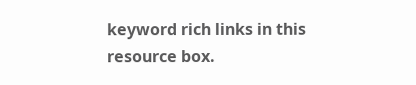keyword rich links in this resource box.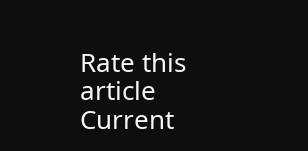Rate this article
Current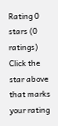Rating 0 stars (0 ratings)
Click the star above that marks your rating